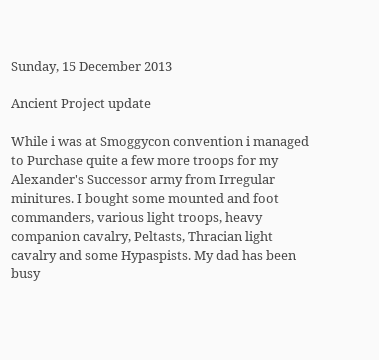Sunday, 15 December 2013

Ancient Project update

While i was at Smoggycon convention i managed to Purchase quite a few more troops for my Alexander's Successor army from Irregular minitures. I bought some mounted and foot commanders, various light troops, heavy companion cavalry, Peltasts, Thracian light cavalry and some Hypaspists. My dad has been busy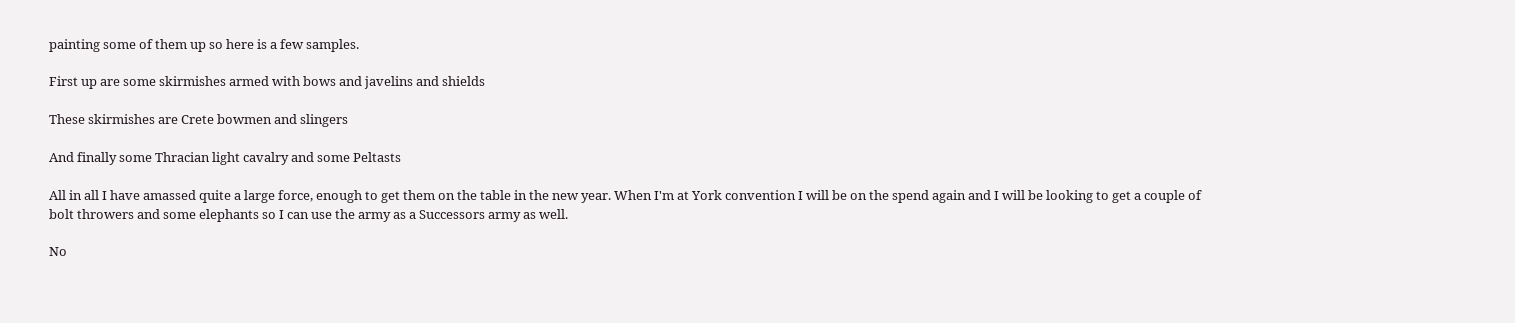painting some of them up so here is a few samples.

First up are some skirmishes armed with bows and javelins and shields

These skirmishes are Crete bowmen and slingers

And finally some Thracian light cavalry and some Peltasts

All in all I have amassed quite a large force, enough to get them on the table in the new year. When I'm at York convention I will be on the spend again and I will be looking to get a couple of bolt throwers and some elephants so I can use the army as a Successors army as well.

No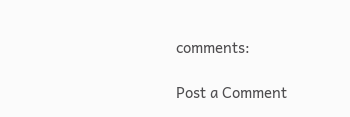comments:

Post a Comment